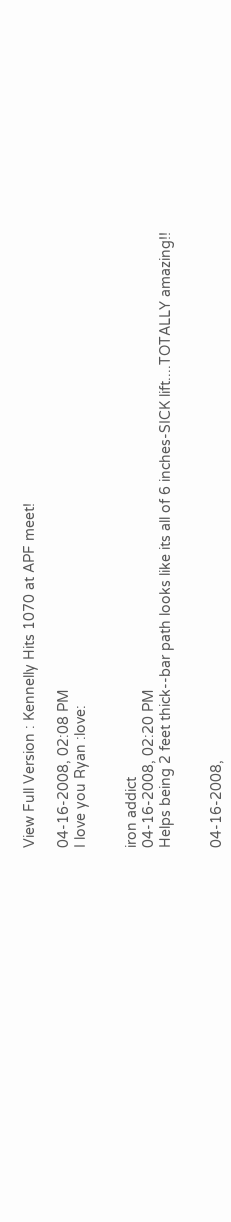View Full Version : Kennelly Hits 1070 at APF meet!

04-16-2008, 02:08 PM
I love you Ryan :love:


iron addict
04-16-2008, 02:20 PM
Helps being 2 feet thick--bar path looks like its all of 6 inches-SICK lift....TOTALLY amazing!!


04-16-2008,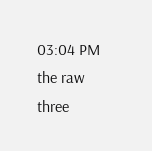03:04 PM
the raw three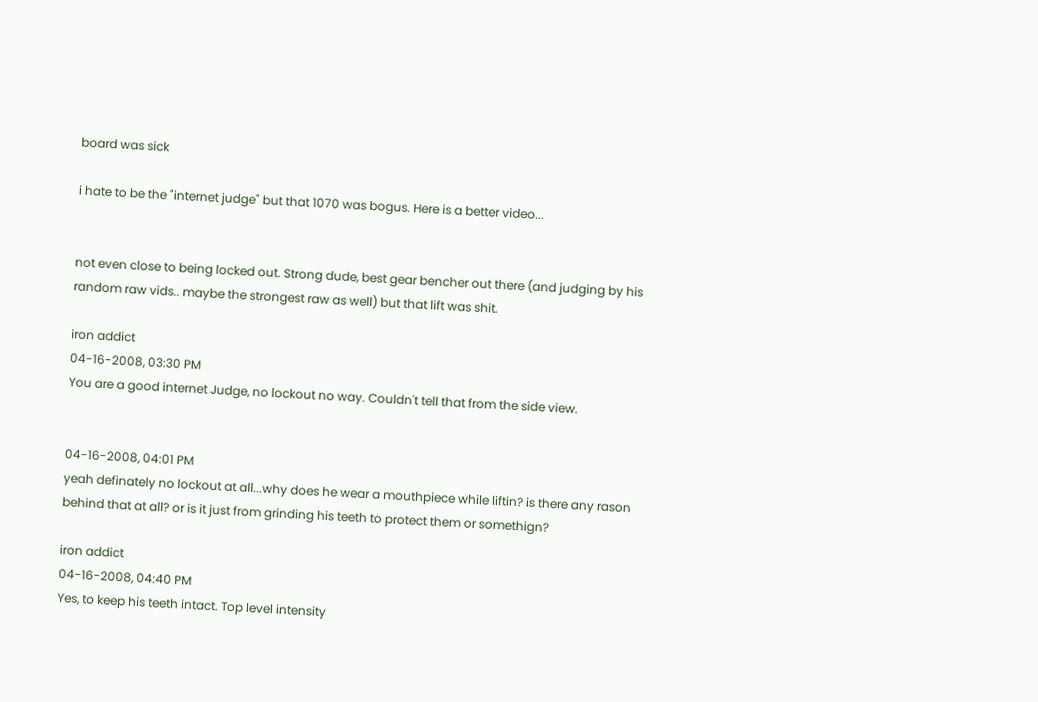board was sick

i hate to be the "internet judge" but that 1070 was bogus. Here is a better video...


not even close to being locked out. Strong dude, best gear bencher out there (and judging by his random raw vids.. maybe the strongest raw as well) but that lift was shit.

iron addict
04-16-2008, 03:30 PM
You are a good internet Judge, no lockout no way. Couldn't tell that from the side view.


04-16-2008, 04:01 PM
yeah definately no lockout at all...why does he wear a mouthpiece while liftin? is there any rason behind that at all? or is it just from grinding his teeth to protect them or somethign?

iron addict
04-16-2008, 04:40 PM
Yes, to keep his teeth intact. Top level intensity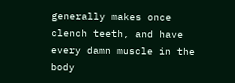generally makes once clench teeth, and have every damn muscle in the body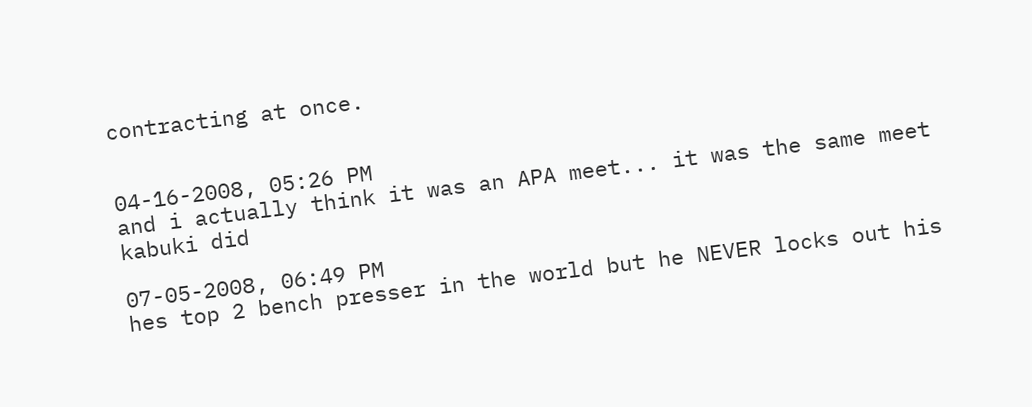contracting at once.


04-16-2008, 05:26 PM
and i actually think it was an APA meet... it was the same meet kabuki did

07-05-2008, 06:49 PM
hes top 2 bench presser in the world but he NEVER locks out his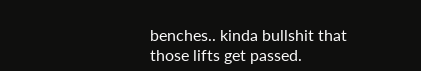benches.. kinda bullshit that those lifts get passed.